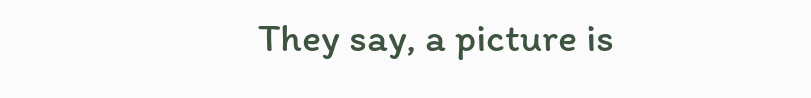They say, a picture is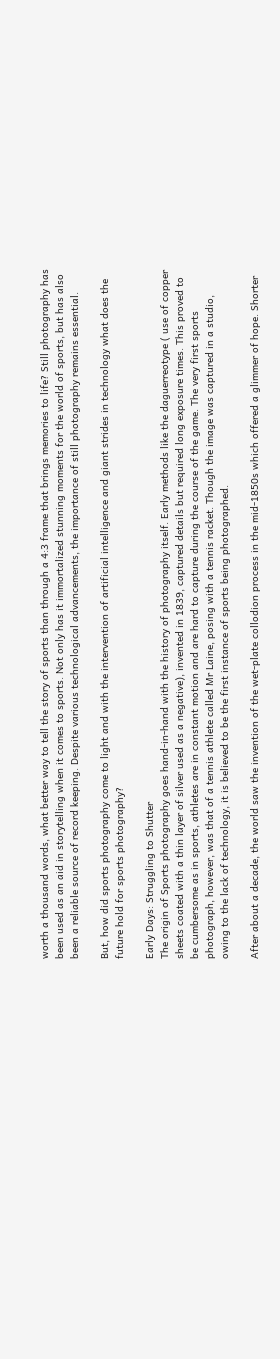worth a thousand words, what better way to tell the story of sports than through a 4:3 frame that brings memories to life? Still photography has been used as an aid in storytelling when it comes to sports. Not only has it immortalized stunning moments for the world of sports, but has also been a reliable source of record keeping. Despite various technological advancements, the importance of still photography remains essential.

But, how did sports photography come to light and with the intervention of artificial intelligence and giant strides in technology what does the future hold for sports photography?

Early Days: Struggling to Shutter
The origin of Sports photography goes hand-in-hand with the history of photography itself. Early methods like the daguerreotype ( use of copper sheets coated with a thin layer of silver used as a negative), invented in 1839, captured details but required long exposure times. This proved to be cumbersome as in sports, athletes are in constant motion and are hard to capture during the course of the game. The very first sports photograph, however, was that of a tennis athlete called Mr Laine, posing with a tennis racket. Though the image was captured in a studio, owing to the lack of technology, it is believed to be the first instance of sports being photographed.

After about a decade, the world saw the invention of the wet-plate collodion process in the mid-1850s which offered a glimmer of hope. Shorter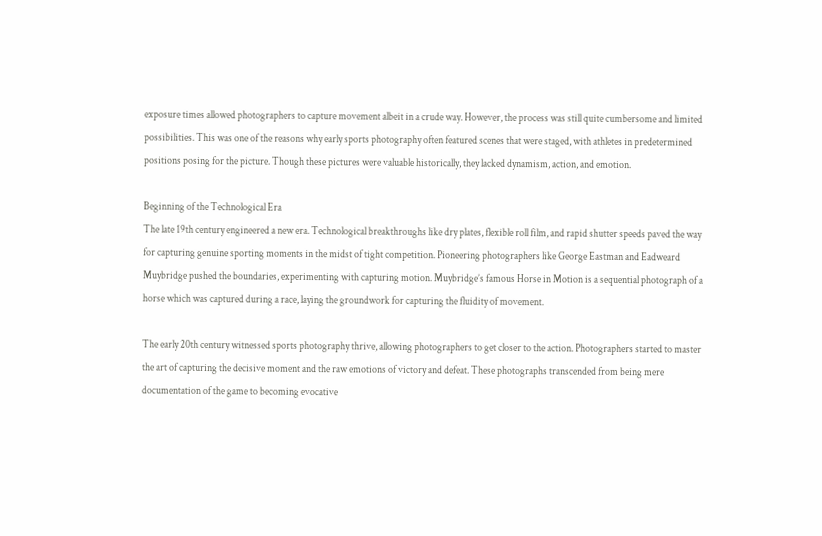exposure times allowed photographers to capture movement albeit in a crude way. However, the process was still quite cumbersome and limited possibilities. This was one of the reasons why early sports photography often featured scenes that were staged, with athletes in predetermined positions posing for the picture. Though these pictures were valuable historically, they lacked dynamism, action, and emotion.

Beginning of the Technological Era
The late 19th century engineered a new era. Technological breakthroughs like dry plates, flexible roll film, and rapid shutter speeds paved the way for capturing genuine sporting moments in the midst of tight competition. Pioneering photographers like George Eastman and Eadweard Muybridge pushed the boundaries, experimenting with capturing motion. Muybridge’s famous Horse in Motion is a sequential photograph of a horse which was captured during a race, laying the groundwork for capturing the fluidity of movement.

The early 20th century witnessed sports photography thrive, allowing photographers to get closer to the action. Photographers started to master the art of capturing the decisive moment and the raw emotions of victory and defeat. These photographs transcended from being mere documentation of the game to becoming evocative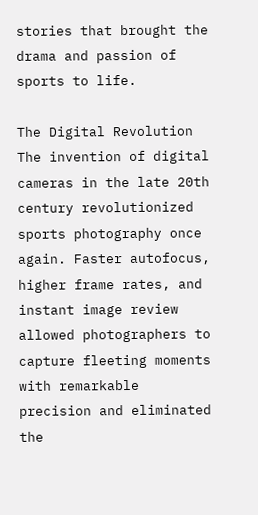stories that brought the drama and passion of sports to life.

The Digital Revolution
The invention of digital cameras in the late 20th century revolutionized sports photography once again. Faster autofocus, higher frame rates, and instant image review allowed photographers to capture fleeting moments with remarkable precision and eliminated the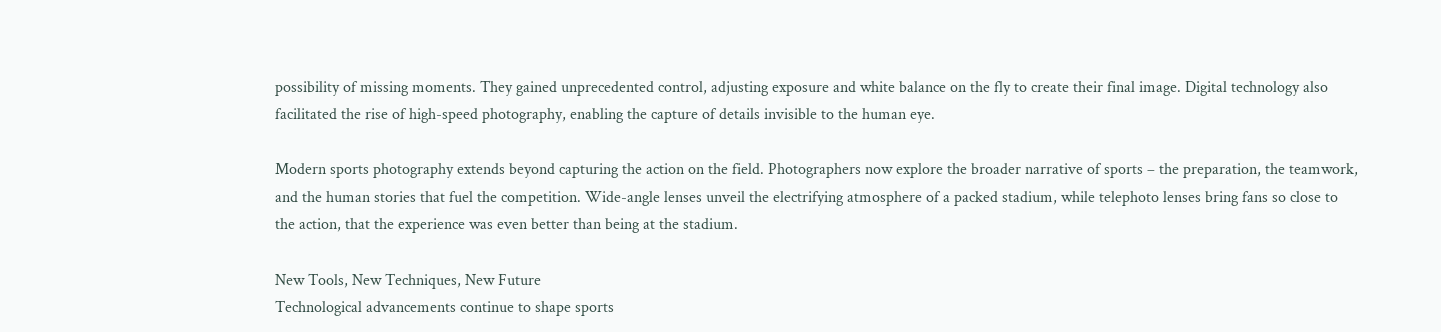possibility of missing moments. They gained unprecedented control, adjusting exposure and white balance on the fly to create their final image. Digital technology also facilitated the rise of high-speed photography, enabling the capture of details invisible to the human eye.

Modern sports photography extends beyond capturing the action on the field. Photographers now explore the broader narrative of sports – the preparation, the teamwork, and the human stories that fuel the competition. Wide-angle lenses unveil the electrifying atmosphere of a packed stadium, while telephoto lenses bring fans so close to the action, that the experience was even better than being at the stadium.

New Tools, New Techniques, New Future
Technological advancements continue to shape sports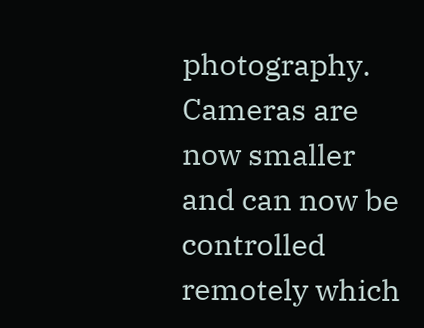photography. Cameras are now smaller and can now be controlled remotely which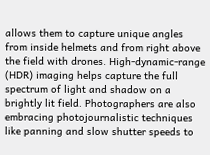allows them to capture unique angles from inside helmets and from right above the field with drones. High-dynamic-range (HDR) imaging helps capture the full spectrum of light and shadow on a brightly lit field. Photographers are also embracing photojournalistic techniques like panning and slow shutter speeds to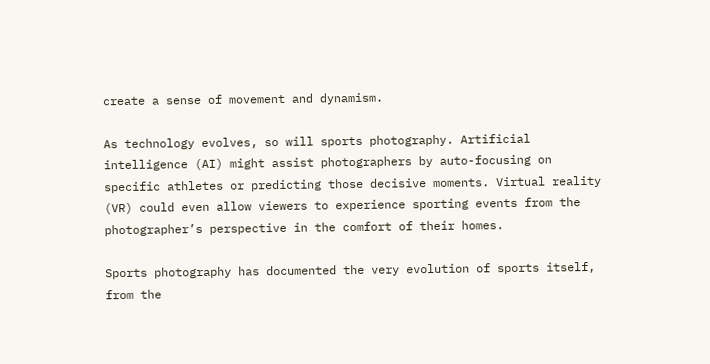create a sense of movement and dynamism.

As technology evolves, so will sports photography. Artificial intelligence (AI) might assist photographers by auto-focusing on specific athletes or predicting those decisive moments. Virtual reality (VR) could even allow viewers to experience sporting events from the photographer’s perspective in the comfort of their homes.

Sports photography has documented the very evolution of sports itself, from the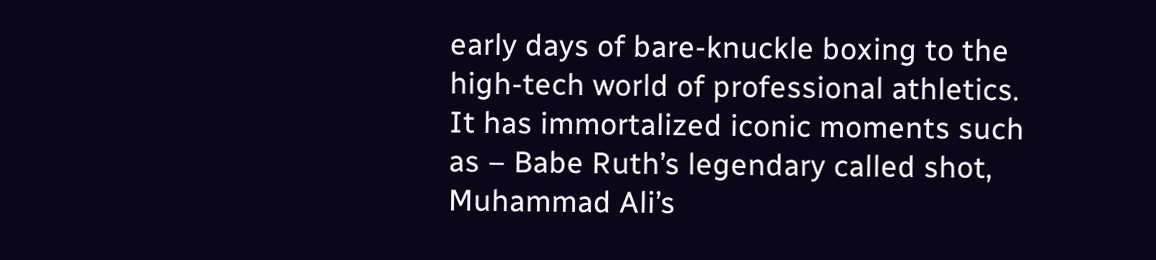early days of bare-knuckle boxing to the high-tech world of professional athletics. It has immortalized iconic moments such as – Babe Ruth’s legendary called shot, Muhammad Ali’s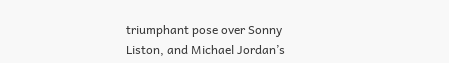triumphant pose over Sonny Liston, and Michael Jordan’s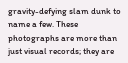gravity-defying slam dunk to name a few. These photographs are more than just visual records; they are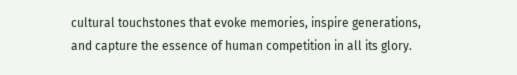cultural touchstones that evoke memories, inspire generations, and capture the essence of human competition in all its glory.